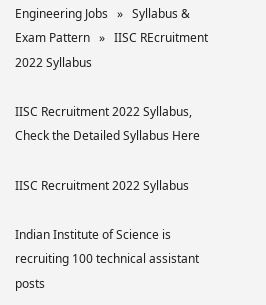Engineering Jobs   »   Syllabus & Exam Pattern   »   IISC REcruitment 2022 Syllabus

IISC Recruitment 2022 Syllabus, Check the Detailed Syllabus Here

IISC Recruitment 2022 Syllabus

Indian Institute of Science is recruiting 100 technical assistant posts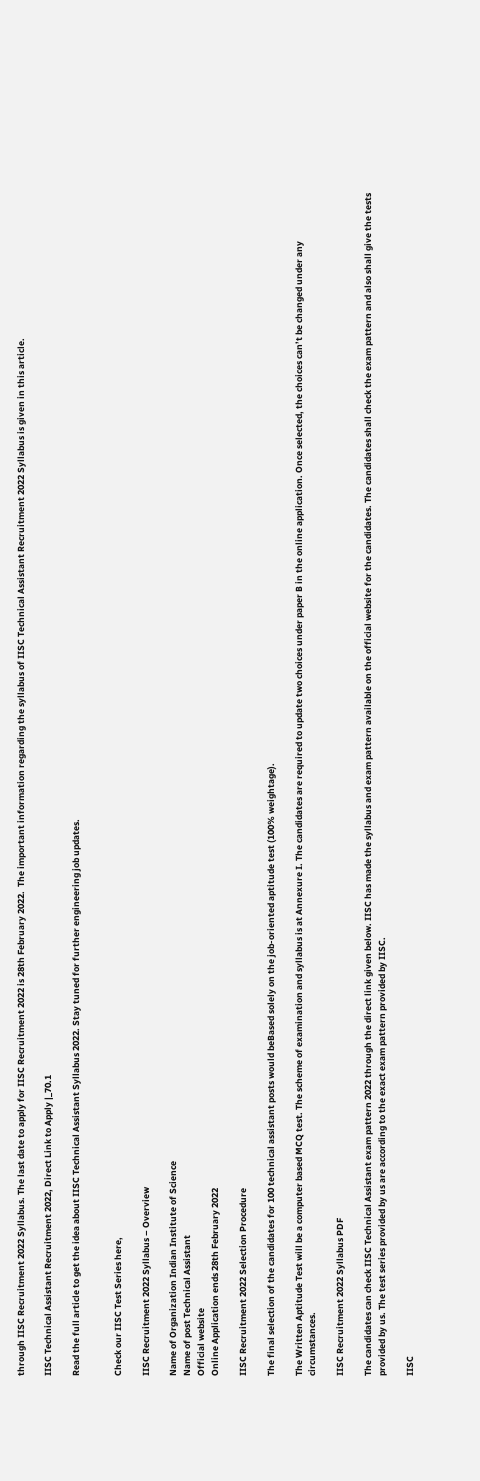through IISC Recruitment 2022 Syllabus. The last date to apply for IISC Recruitment 2022 is 28th February 2022.  The important information regarding the syllabus of IISC Technical Assistant Recruitment 2022 Syllabus is given in this article.

IISC Technical Assistant Recruitment 2022, Direct Link to Apply |_70.1

Read the full article to get the idea about IISC Technical Assistant Syllabus 2022. Stay tuned for further engineering job updates.


Check our IISC Test Series here,

IISC Recruitment 2022 Syllabus – Overview

Name of Organization Indian Institute of Science
Name of post Technical Assistant
Official website
Online Application ends 28th February 2022

IISC Recruitment 2022 Selection Procedure

The final selection of the candidates for 100 technical assistant posts would beBased solely on the job-oriented aptitude test (100% weightage).

The Written Aptitude Test will be a computer based MCQ test. The scheme of examination and syllabus is at Annexure I. The candidates are required to update two choices under paper B in the online application. Once selected, the choices can’t be changed under any circumstances.

IISC Recruitment 2022 Syllabus PDF

The candidates can check IISC Technical Assistant exam pattern 2022 through the direct link given below. IISC has made the syllabus and exam pattern available on the official website for the candidates. The candidates shall check the exam pattern and also shall give the tests provided by us. The test series provided by us are according to the exact exam pattern provided by IISC.

IISC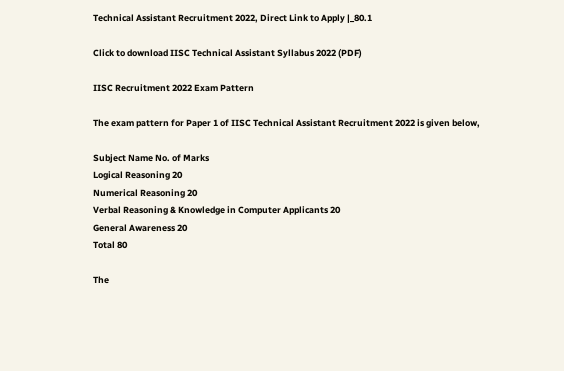Technical Assistant Recruitment 2022, Direct Link to Apply |_80.1

Click to download IISC Technical Assistant Syllabus 2022 (PDF)

IISC Recruitment 2022 Exam Pattern

The exam pattern for Paper 1 of IISC Technical Assistant Recruitment 2022 is given below,

Subject Name No. of Marks
Logical Reasoning 20
Numerical Reasoning 20
Verbal Reasoning & Knowledge in Computer Applicants 20
General Awareness 20
Total 80

The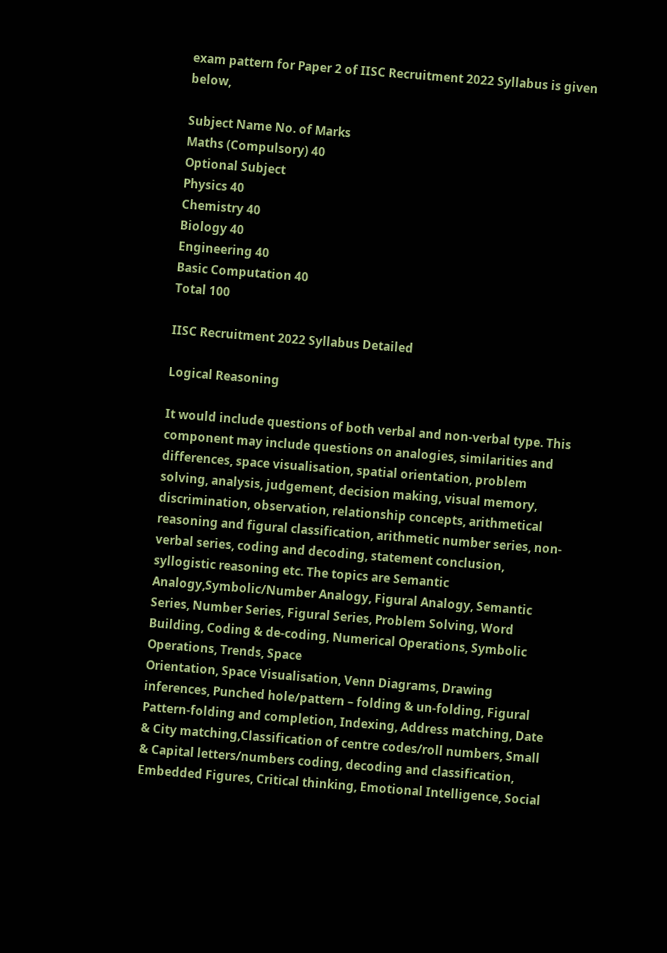exam pattern for Paper 2 of IISC Recruitment 2022 Syllabus is given below,

Subject Name No. of Marks
Maths (Compulsory) 40
Optional Subject
Physics 40
Chemistry 40
Biology 40
Engineering 40
Basic Computation 40
Total 100

IISC Recruitment 2022 Syllabus Detailed

Logical Reasoning

It would include questions of both verbal and non-verbal type. This component may include questions on analogies, similarities and differences, space visualisation, spatial orientation, problem solving, analysis, judgement, decision making, visual memory, discrimination, observation, relationship concepts, arithmetical reasoning and figural classification, arithmetic number series, non-verbal series, coding and decoding, statement conclusion, syllogistic reasoning etc. The topics are Semantic Analogy,Symbolic/Number Analogy, Figural Analogy, Semantic Series, Number Series, Figural Series, Problem Solving, Word Building, Coding & de-coding, Numerical Operations, Symbolic Operations, Trends, Space
Orientation, Space Visualisation, Venn Diagrams, Drawing inferences, Punched hole/pattern – folding & un-folding, Figural Pattern-folding and completion, Indexing, Address matching, Date & City matching,Classification of centre codes/roll numbers, Small & Capital letters/numbers coding, decoding and classification, Embedded Figures, Critical thinking, Emotional Intelligence, Social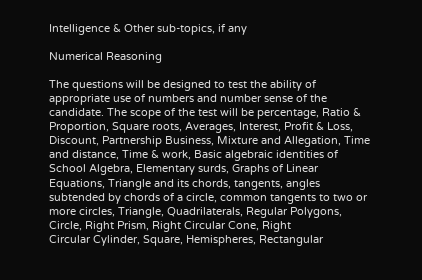Intelligence & Other sub-topics, if any

Numerical Reasoning

The questions will be designed to test the ability of appropriate use of numbers and number sense of the candidate. The scope of the test will be percentage, Ratio & Proportion, Square roots, Averages, Interest, Profit & Loss, Discount, Partnership Business, Mixture and Allegation, Time and distance, Time & work, Basic algebraic identities of School Algebra, Elementary surds, Graphs of Linear Equations, Triangle and its chords, tangents, angles subtended by chords of a circle, common tangents to two or more circles, Triangle, Quadrilaterals, Regular Polygons, Circle, Right Prism, Right Circular Cone, Right
Circular Cylinder, Square, Hemispheres, Rectangular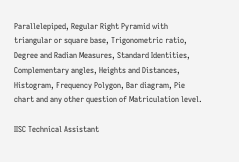Parallelepiped, Regular Right Pyramid with triangular or square base, Trigonometric ratio, Degree and Radian Measures, Standard Identities, Complementary angles, Heights and Distances, Histogram, Frequency Polygon, Bar diagram, Pie chart and any other question of Matriculation level.

IISC Technical Assistant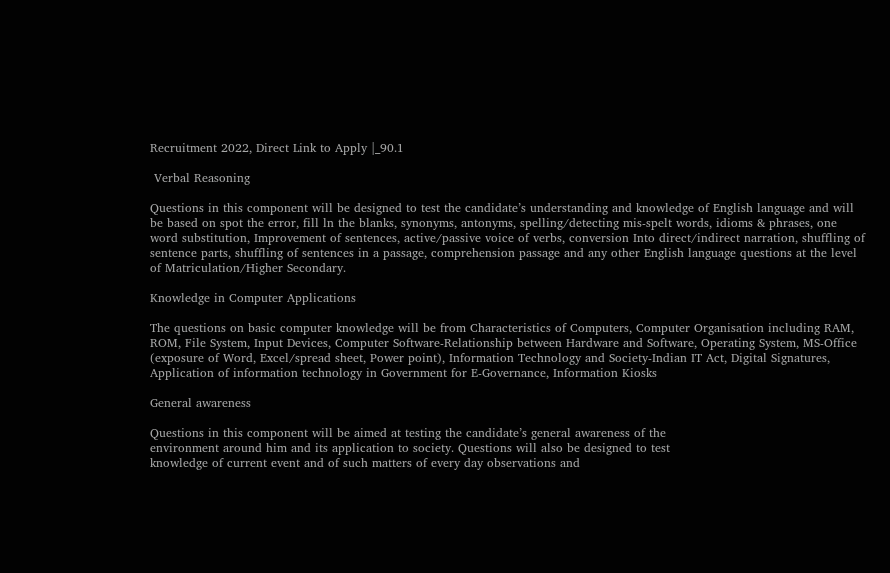Recruitment 2022, Direct Link to Apply |_90.1

 Verbal Reasoning

Questions in this component will be designed to test the candidate’s understanding and knowledge of English language and will be based on spot the error, fill ln the blanks, synonyms, antonyms, spelling/detecting mis-spelt words, idioms & phrases, one word substitution, Improvement of sentences, active/passive voice of verbs, conversion Into direct/indirect narration, shuffling of sentence parts, shuffling of sentences in a passage, comprehension passage and any other English language questions at the level of Matriculation/Higher Secondary.

Knowledge in Computer Applications

The questions on basic computer knowledge will be from Characteristics of Computers, Computer Organisation including RAM, ROM, File System, Input Devices, Computer Software-Relationship between Hardware and Software, Operating System, MS-Office (exposure of Word, Excel/spread sheet, Power point), Information Technology and Society-Indian IT Act, Digital Signatures, Application of information technology in Government for E-Governance, Information Kiosks

General awareness

Questions in this component will be aimed at testing the candidate’s general awareness of the
environment around him and its application to society. Questions will also be designed to test
knowledge of current event and of such matters of every day observations and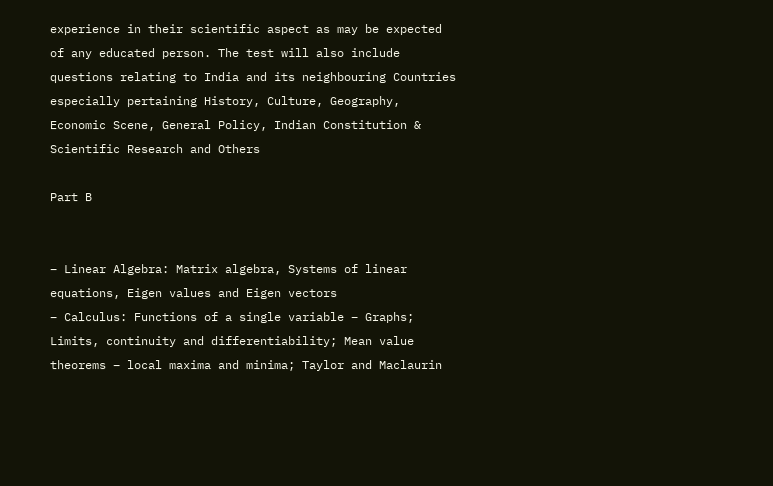experience in their scientific aspect as may be expected of any educated person. The test will also include questions relating to India and its neighbouring Countries especially pertaining History, Culture, Geography, Economic Scene, General Policy, Indian Constitution & Scientific Research and Others

Part B


– Linear Algebra: Matrix algebra, Systems of linear equations, Eigen values and Eigen vectors
– Calculus: Functions of a single variable – Graphs; Limits, continuity and differentiability; Mean value theorems – local maxima and minima; Taylor and Maclaurin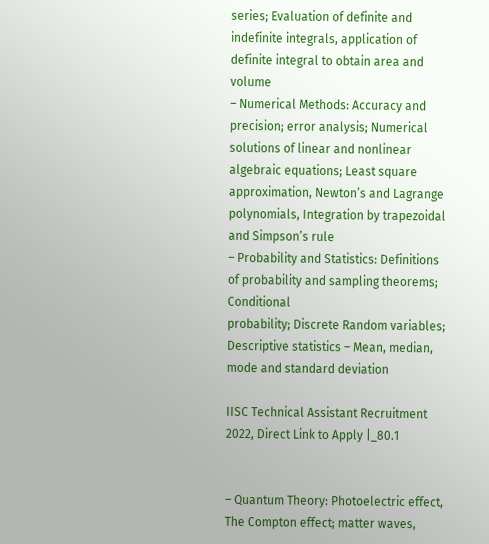series; Evaluation of definite and indefinite integrals, application of definite integral to obtain area and volume
– Numerical Methods: Accuracy and precision; error analysis; Numerical solutions of linear and nonlinear algebraic equations; Least square approximation, Newton’s and Lagrange polynomials, Integration by trapezoidal and Simpson’s rule
– Probability and Statistics: Definitions of probability and sampling theorems; Conditional
probability; Discrete Random variables; Descriptive statistics – Mean, median, mode and standard deviation

IISC Technical Assistant Recruitment 2022, Direct Link to Apply |_80.1


– Quantum Theory: Photoelectric effect, The Compton effect; matter waves,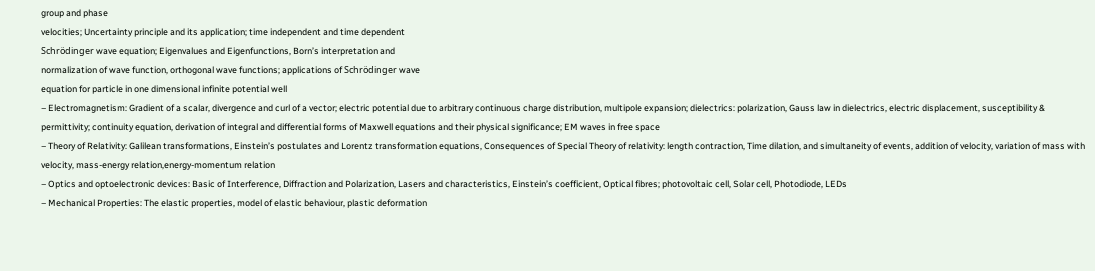group and phase
velocities; Uncertainty principle and its application; time independent and time dependent
Schrödinger wave equation; Eigenvalues and Eigenfunctions, Born’s interpretation and
normalization of wave function, orthogonal wave functions; applications of Schrödinger wave
equation for particle in one dimensional infinite potential well
– Electromagnetism: Gradient of a scalar, divergence and curl of a vector; electric potential due to arbitrary continuous charge distribution, multipole expansion; dielectrics: polarization, Gauss law in dielectrics, electric displacement, susceptibility & permittivity; continuity equation, derivation of integral and differential forms of Maxwell equations and their physical significance; EM waves in free space
– Theory of Relativity: Galilean transformations, Einstein’s postulates and Lorentz transformation equations, Consequences of Special Theory of relativity: length contraction, Time dilation, and simultaneity of events, addition of velocity, variation of mass with velocity, mass-energy relation,energy-momentum relation
– Optics and optoelectronic devices: Basic of Interference, Diffraction and Polarization, Lasers and characteristics, Einstein’s coefficient, Optical fibres; photovoltaic cell, Solar cell, Photodiode, LEDs
– Mechanical Properties: The elastic properties, model of elastic behaviour, plastic deformation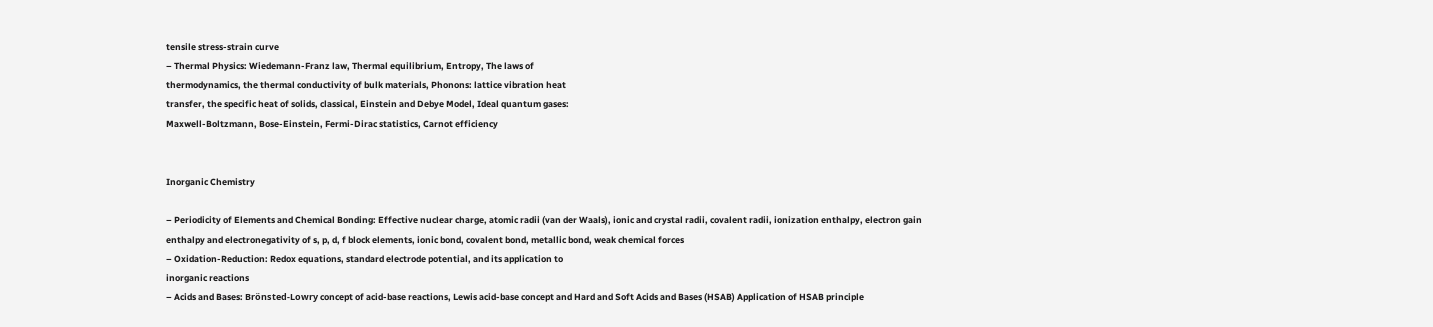tensile stress-strain curve
– Thermal Physics: Wiedemann-Franz law, Thermal equilibrium, Entropy, The laws of
thermodynamics, the thermal conductivity of bulk materials, Phonons: lattice vibration heat
transfer, the specific heat of solids, classical, Einstein and Debye Model, Ideal quantum gases:
Maxwell-Boltzmann, Bose-Einstein, Fermi-Dirac statistics, Carnot efficiency


Inorganic Chemistry

– Periodicity of Elements and Chemical Bonding: Effective nuclear charge, atomic radii (van der Waals), ionic and crystal radii, covalent radii, ionization enthalpy, electron gain enthalpy and electronegativity of s, p, d, f block elements, ionic bond, covalent bond, metallic bond, weak chemical forces
– Oxidation-Reduction: Redox equations, standard electrode potential, and its application to
inorganic reactions
– Acids and Bases: Brönsted-Lowry concept of acid-base reactions, Lewis acid-base concept and Hard and Soft Acids and Bases (HSAB) Application of HSAB principle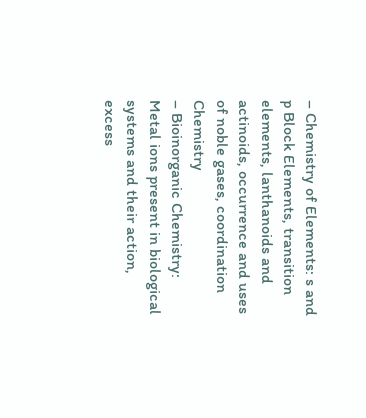– Chemistry of Elements: s and p Block Elements, transition elements, lanthanoids and actinoids, occurrence and uses of noble gases, coordination Chemistry
– Bioinorganic Chemistry: Metal ions present in biological systems and their action, excess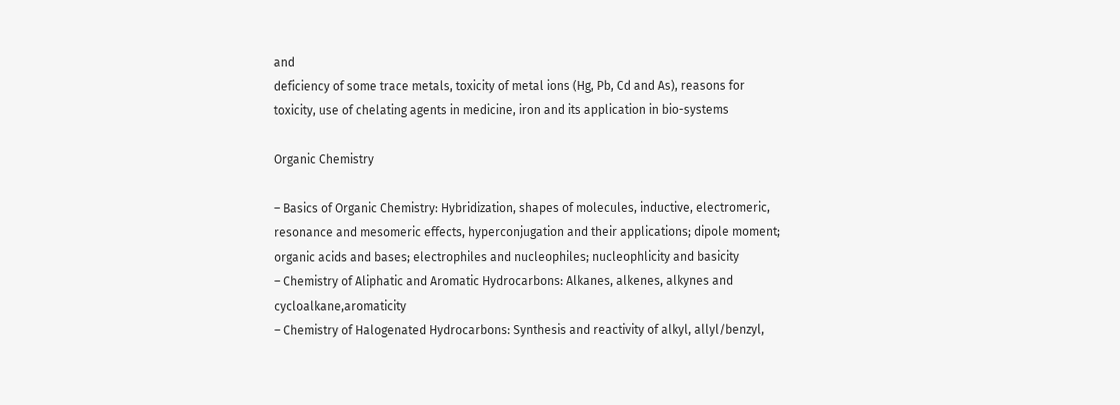and
deficiency of some trace metals, toxicity of metal ions (Hg, Pb, Cd and As), reasons for toxicity, use of chelating agents in medicine, iron and its application in bio-systems

Organic Chemistry

– Basics of Organic Chemistry: Hybridization, shapes of molecules, inductive, electromeric, resonance and mesomeric effects, hyperconjugation and their applications; dipole moment; organic acids and bases; electrophiles and nucleophiles; nucleophlicity and basicity
– Chemistry of Aliphatic and Aromatic Hydrocarbons: Alkanes, alkenes, alkynes and cycloalkane,aromaticity
– Chemistry of Halogenated Hydrocarbons: Synthesis and reactivity of alkyl, allyl/benzyl,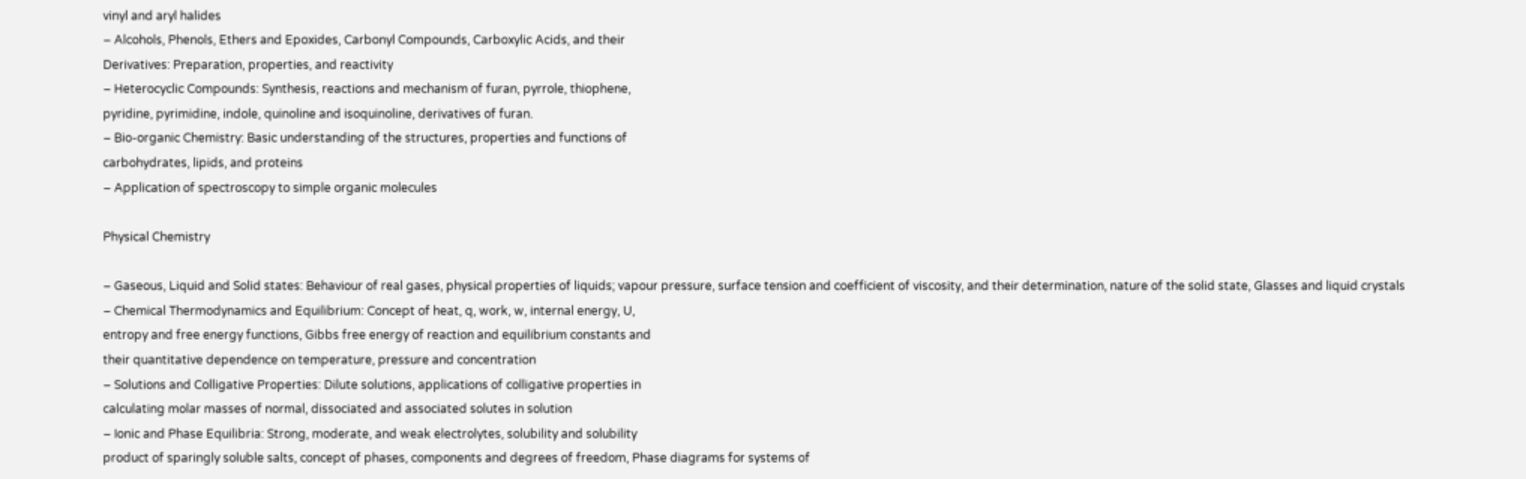vinyl and aryl halides
– Alcohols, Phenols, Ethers and Epoxides, Carbonyl Compounds, Carboxylic Acids, and their
Derivatives: Preparation, properties, and reactivity
– Heterocyclic Compounds: Synthesis, reactions and mechanism of furan, pyrrole, thiophene,
pyridine, pyrimidine, indole, quinoline and isoquinoline, derivatives of furan.
– Bio-organic Chemistry: Basic understanding of the structures, properties and functions of
carbohydrates, lipids, and proteins
– Application of spectroscopy to simple organic molecules

Physical Chemistry

– Gaseous, Liquid and Solid states: Behaviour of real gases, physical properties of liquids; vapour pressure, surface tension and coefficient of viscosity, and their determination, nature of the solid state, Glasses and liquid crystals
– Chemical Thermodynamics and Equilibrium: Concept of heat, q, work, w, internal energy, U,
entropy and free energy functions, Gibbs free energy of reaction and equilibrium constants and
their quantitative dependence on temperature, pressure and concentration
– Solutions and Colligative Properties: Dilute solutions, applications of colligative properties in
calculating molar masses of normal, dissociated and associated solutes in solution
– Ionic and Phase Equilibria: Strong, moderate, and weak electrolytes, solubility and solubility
product of sparingly soluble salts, concept of phases, components and degrees of freedom, Phase diagrams for systems of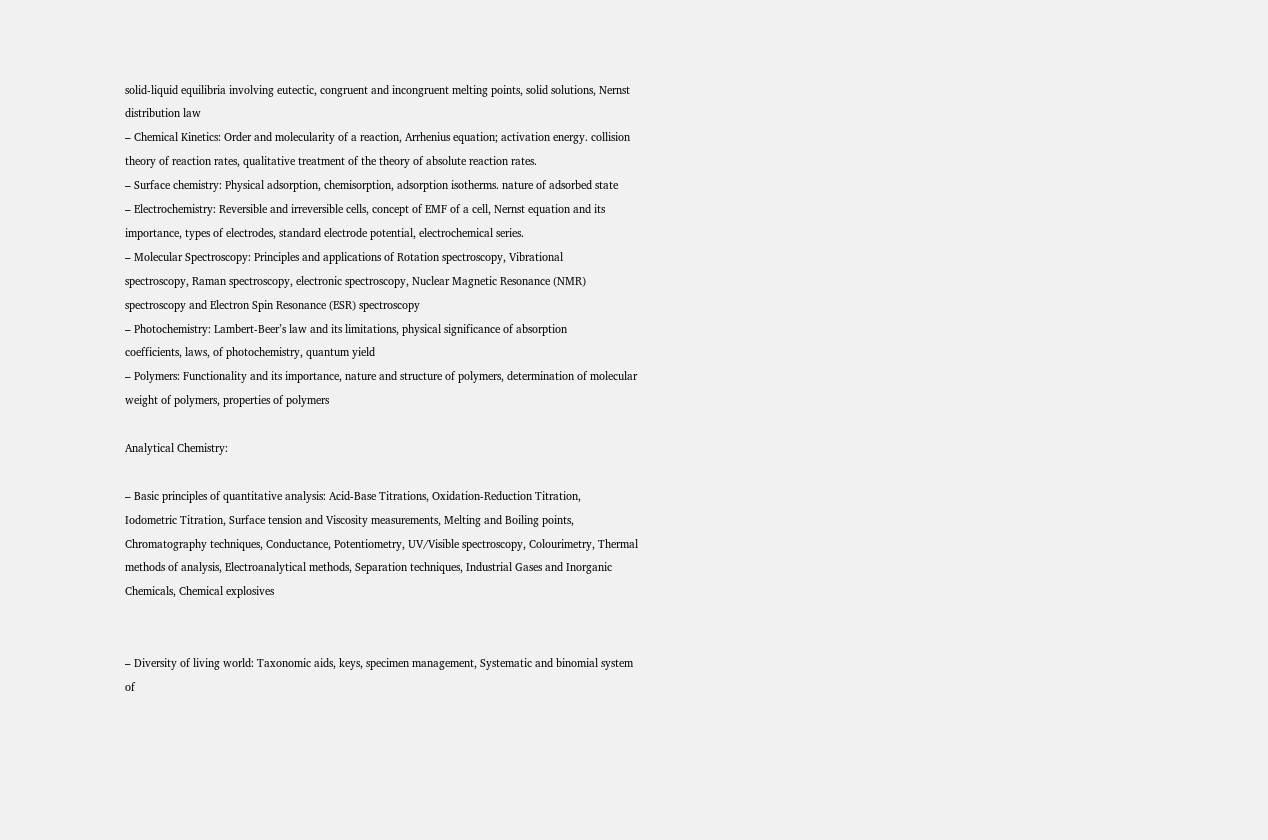solid-liquid equilibria involving eutectic, congruent and incongruent melting points, solid solutions, Nernst distribution law
– Chemical Kinetics: Order and molecularity of a reaction, Arrhenius equation; activation energy. collision theory of reaction rates, qualitative treatment of the theory of absolute reaction rates.
– Surface chemistry: Physical adsorption, chemisorption, adsorption isotherms. nature of adsorbed state
– Electrochemistry: Reversible and irreversible cells, concept of EMF of a cell, Nernst equation and its importance, types of electrodes, standard electrode potential, electrochemical series.
– Molecular Spectroscopy: Principles and applications of Rotation spectroscopy, Vibrational
spectroscopy, Raman spectroscopy, electronic spectroscopy, Nuclear Magnetic Resonance (NMR) spectroscopy and Electron Spin Resonance (ESR) spectroscopy
– Photochemistry: Lambert-Beer’s law and its limitations, physical significance of absorption
coefficients, laws, of photochemistry, quantum yield
– Polymers: Functionality and its importance, nature and structure of polymers, determination of molecular weight of polymers, properties of polymers

Analytical Chemistry:

– Basic principles of quantitative analysis: Acid-Base Titrations, Oxidation-Reduction Titration,
Iodometric Titration, Surface tension and Viscosity measurements, Melting and Boiling points,
Chromatography techniques, Conductance, Potentiometry, UV/Visible spectroscopy, Colourimetry, Thermal methods of analysis, Electroanalytical methods, Separation techniques, Industrial Gases and Inorganic Chemicals, Chemical explosives


– Diversity of living world: Taxonomic aids, keys, specimen management, Systematic and binomial system of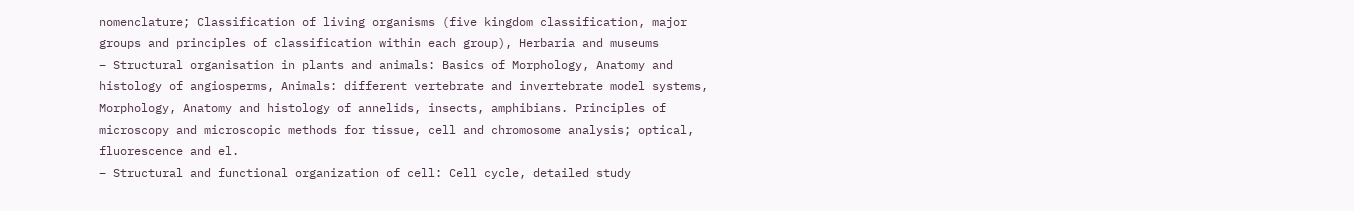nomenclature; Classification of living organisms (five kingdom classification, major groups and principles of classification within each group), Herbaria and museums
– Structural organisation in plants and animals: Basics of Morphology, Anatomy and histology of angiosperms, Animals: different vertebrate and invertebrate model systems, Morphology, Anatomy and histology of annelids, insects, amphibians. Principles of microscopy and microscopic methods for tissue, cell and chromosome analysis; optical, fluorescence and el.
– Structural and functional organization of cell: Cell cycle, detailed study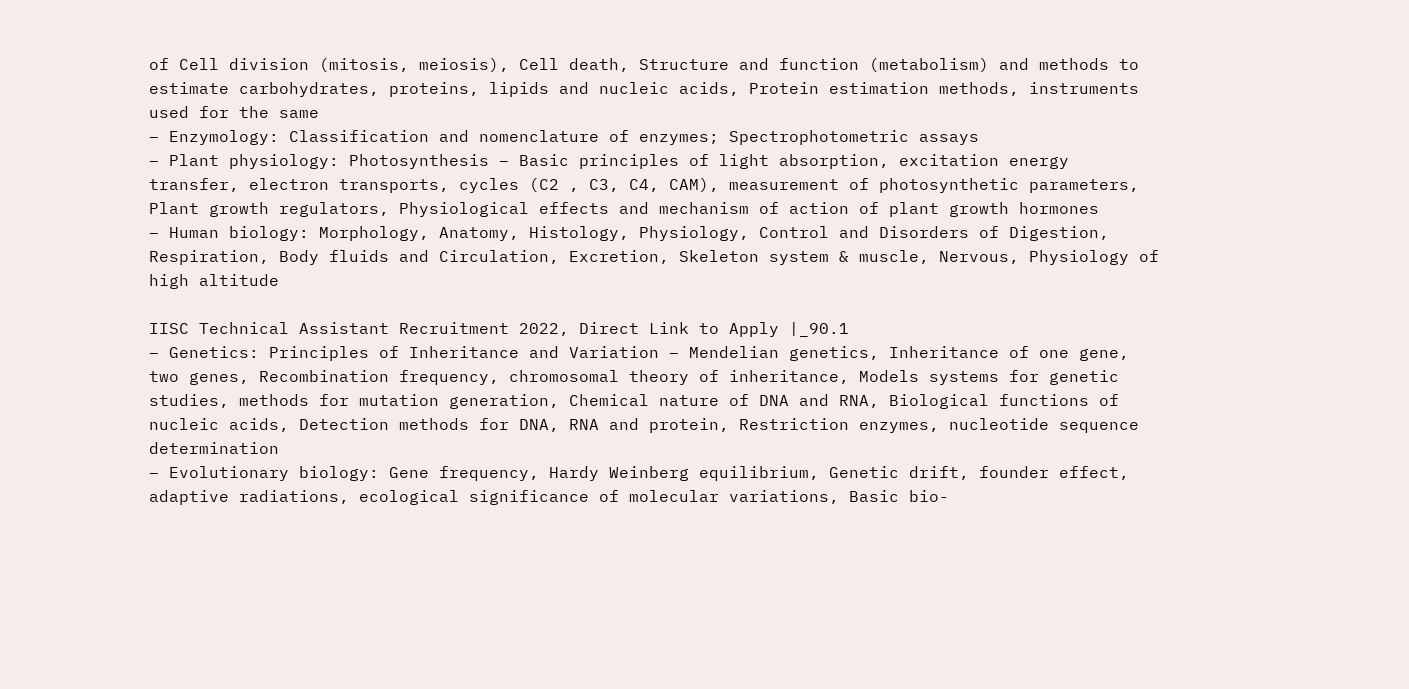of Cell division (mitosis, meiosis), Cell death, Structure and function (metabolism) and methods to estimate carbohydrates, proteins, lipids and nucleic acids, Protein estimation methods, instruments used for the same
– Enzymology: Classification and nomenclature of enzymes; Spectrophotometric assays
– Plant physiology: Photosynthesis – Basic principles of light absorption, excitation energy transfer, electron transports, cycles (C2 , C3, C4, CAM), measurement of photosynthetic parameters, Plant growth regulators, Physiological effects and mechanism of action of plant growth hormones
– Human biology: Morphology, Anatomy, Histology, Physiology, Control and Disorders of Digestion, Respiration, Body fluids and Circulation, Excretion, Skeleton system & muscle, Nervous, Physiology of high altitude

IISC Technical Assistant Recruitment 2022, Direct Link to Apply |_90.1
– Genetics: Principles of Inheritance and Variation – Mendelian genetics, Inheritance of one gene, two genes, Recombination frequency, chromosomal theory of inheritance, Models systems for genetic studies, methods for mutation generation, Chemical nature of DNA and RNA, Biological functions of nucleic acids, Detection methods for DNA, RNA and protein, Restriction enzymes, nucleotide sequence determination
– Evolutionary biology: Gene frequency, Hardy Weinberg equilibrium, Genetic drift, founder effect, adaptive radiations, ecological significance of molecular variations, Basic bio-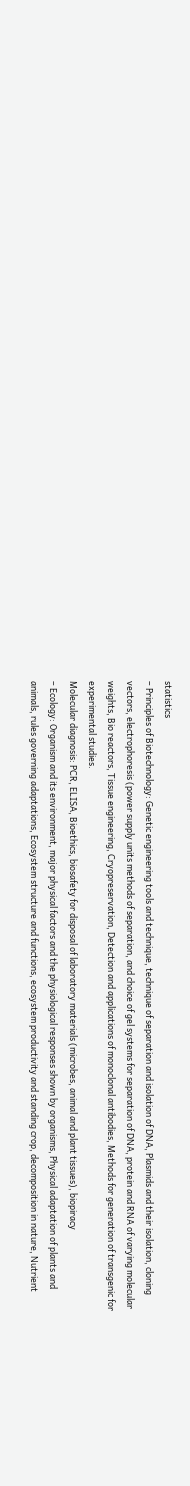statistics
– Principles of Biotechnology: Genetic engineering tools and technique, technique of separation and isolation of DNA, Plasmids and their isolation, cloning vectors, electrophoresis (power supply units methods of separation, and choice of gel systems for separation of DNA, protein and RNA of varying molecular weights, Bio reactors, Tissue engineering, Cryopreservation, Detection and applications of monoclonal antibodies, Methods for generation of transgenic for experimental studies.
Molecular diagnosis: PCR, ELISA, Bioethics, biosafety for disposal of laboratory materials (microbes, animal and plant tissues), biopiracy
– Ecology: Organism and its environment, major physical factors and the physiological responses shown by organisms, Physical adaptation of plants and animals, rules governing adaptations, Ecosystem structure and functions, ecosystem productivity and standing crop, decomposition in nature, Nutrient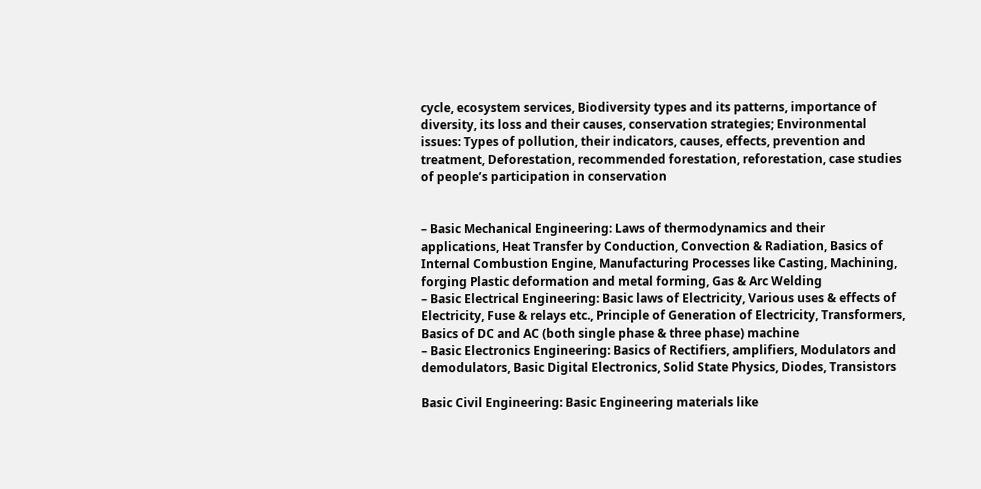cycle, ecosystem services, Biodiversity types and its patterns, importance of diversity, its loss and their causes, conservation strategies; Environmental issues: Types of pollution, their indicators, causes, effects, prevention and treatment, Deforestation, recommended forestation, reforestation, case studies of people’s participation in conservation


– Basic Mechanical Engineering: Laws of thermodynamics and their applications, Heat Transfer by Conduction, Convection & Radiation, Basics of Internal Combustion Engine, Manufacturing Processes like Casting, Machining, forging Plastic deformation and metal forming, Gas & Arc Welding
– Basic Electrical Engineering: Basic laws of Electricity, Various uses & effects of Electricity, Fuse & relays etc., Principle of Generation of Electricity, Transformers, Basics of DC and AC (both single phase & three phase) machine
– Basic Electronics Engineering: Basics of Rectifiers, amplifiers, Modulators and demodulators, Basic Digital Electronics, Solid State Physics, Diodes, Transistors

Basic Civil Engineering: Basic Engineering materials like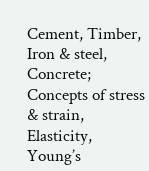Cement, Timber, Iron & steel, Concrete; Concepts of stress & strain, Elasticity, Young’s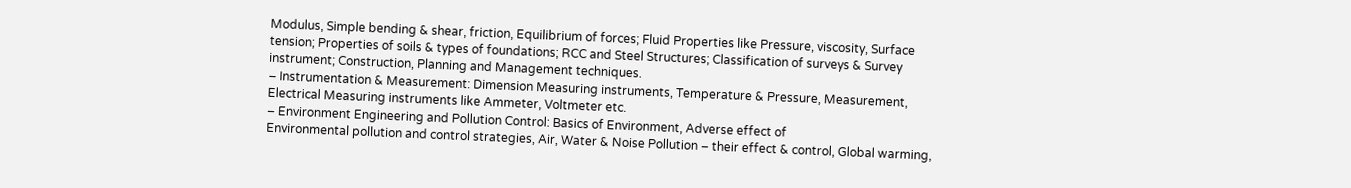Modulus, Simple bending & shear, friction, Equilibrium of forces; Fluid Properties like Pressure, viscosity, Surface tension; Properties of soils & types of foundations; RCC and Steel Structures; Classification of surveys & Survey instrument; Construction, Planning and Management techniques.
– Instrumentation & Measurement: Dimension Measuring instruments, Temperature & Pressure, Measurement, Electrical Measuring instruments like Ammeter, Voltmeter etc.
– Environment Engineering and Pollution Control: Basics of Environment, Adverse effect of
Environmental pollution and control strategies, Air, Water & Noise Pollution – their effect & control, Global warming,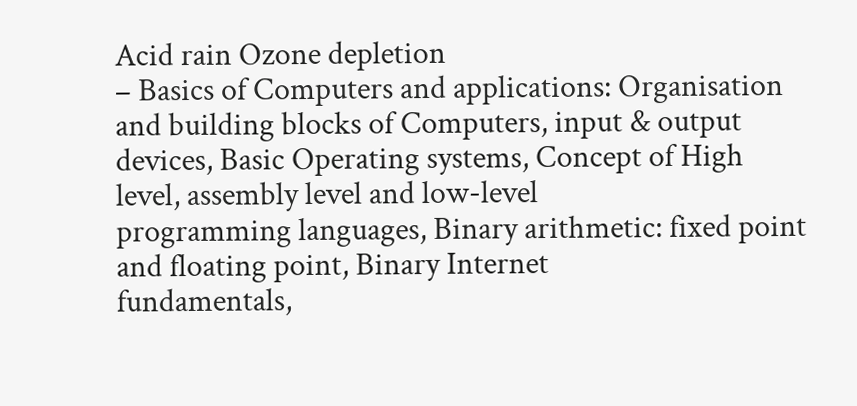Acid rain Ozone depletion
– Basics of Computers and applications: Organisation and building blocks of Computers, input & output devices, Basic Operating systems, Concept of High level, assembly level and low-level
programming languages, Binary arithmetic: fixed point and floating point, Binary Internet
fundamentals,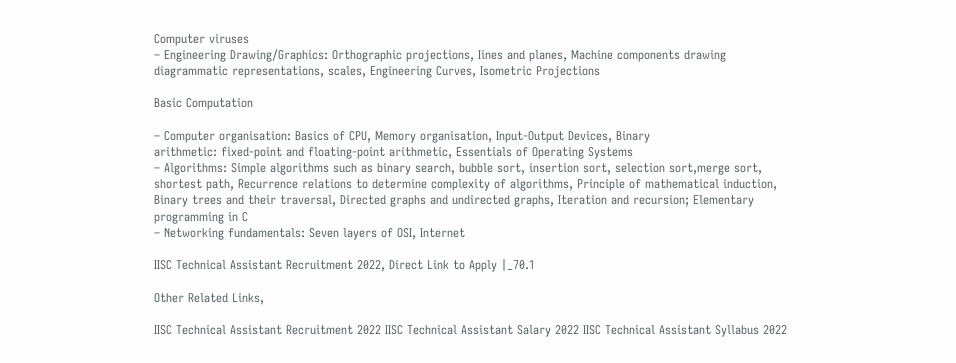Computer viruses
– Engineering Drawing/Graphics: Orthographic projections, Iines and planes, Machine components drawing diagrammatic representations, scales, Engineering Curves, Isometric Projections

Basic Computation

– Computer organisation: Basics of CPU, Memory organisation, Input-Output Devices, Binary
arithmetic: fixed-point and floating-point arithmetic, Essentials of Operating Systems
– Algorithms: Simple algorithms such as binary search, bubble sort, insertion sort, selection sort,merge sort, shortest path, Recurrence relations to determine complexity of algorithms, Principle of mathematical induction, Binary trees and their traversal, Directed graphs and undirected graphs, Iteration and recursion; Elementary programming in C
– Networking fundamentals: Seven layers of OSI, Internet

IISC Technical Assistant Recruitment 2022, Direct Link to Apply |_70.1

Other Related Links,

IISC Technical Assistant Recruitment 2022 IISC Technical Assistant Salary 2022 IISC Technical Assistant Syllabus 2022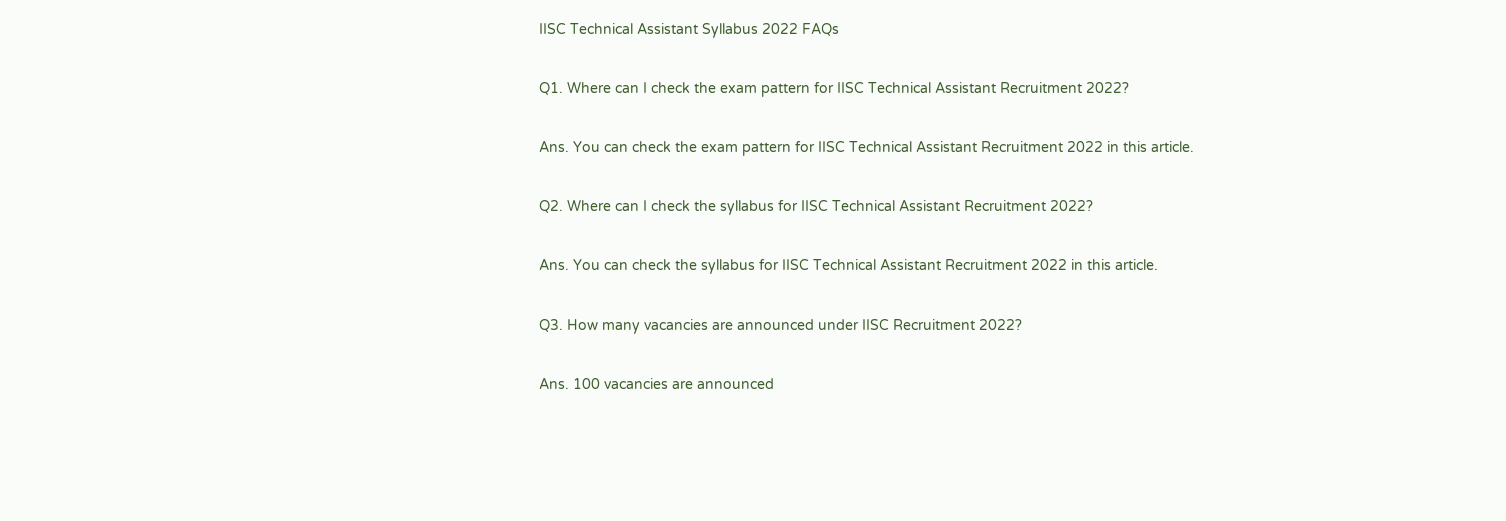IISC Technical Assistant Syllabus 2022 FAQs

Q1. Where can I check the exam pattern for IISC Technical Assistant Recruitment 2022?

Ans. You can check the exam pattern for IISC Technical Assistant Recruitment 2022 in this article.

Q2. Where can I check the syllabus for IISC Technical Assistant Recruitment 2022?

Ans. You can check the syllabus for IISC Technical Assistant Recruitment 2022 in this article.

Q3. How many vacancies are announced under IISC Recruitment 2022?

Ans. 100 vacancies are announced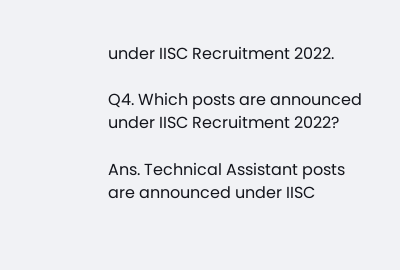under IISC Recruitment 2022.

Q4. Which posts are announced under IISC Recruitment 2022?

Ans. Technical Assistant posts are announced under IISC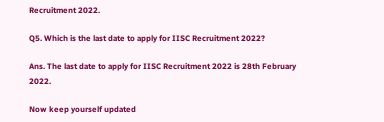Recruitment 2022.

Q5. Which is the last date to apply for IISC Recruitment 2022?

Ans. The last date to apply for IISC Recruitment 2022 is 28th February 2022.

Now keep yourself updated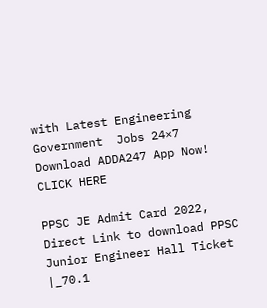with Latest Engineering Government  Jobs 24×7 Download ADDA247 App Now! CLICK HERE

PPSC JE Admit Card 2022, Direct Link to download PPSC Junior Engineer Hall Ticket |_70.1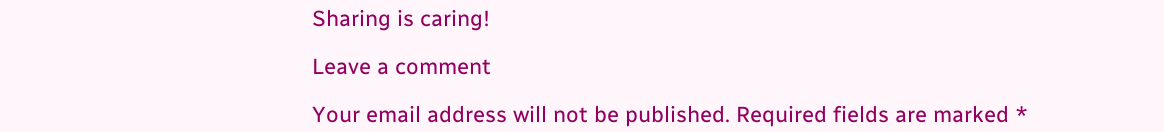Sharing is caring!

Leave a comment

Your email address will not be published. Required fields are marked *